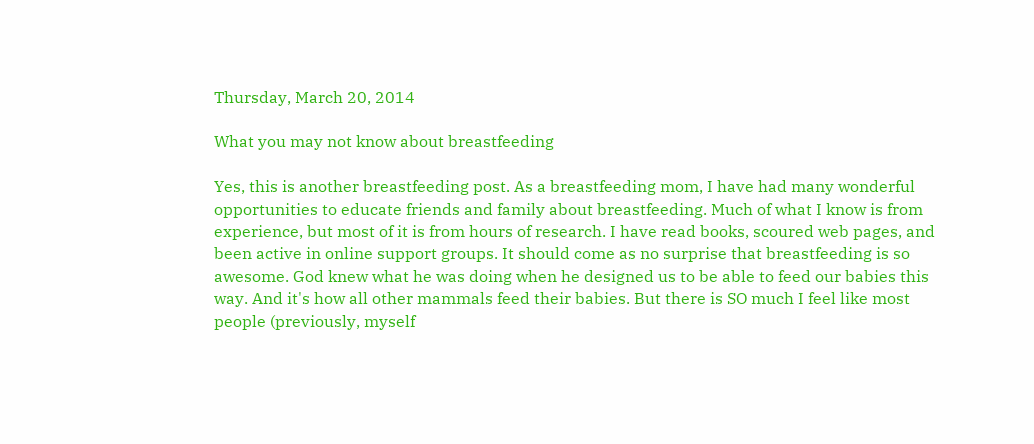Thursday, March 20, 2014

What you may not know about breastfeeding

Yes, this is another breastfeeding post. As a breastfeeding mom, I have had many wonderful opportunities to educate friends and family about breastfeeding. Much of what I know is from experience, but most of it is from hours of research. I have read books, scoured web pages, and been active in online support groups. It should come as no surprise that breastfeeding is so awesome. God knew what he was doing when he designed us to be able to feed our babies this way. And it's how all other mammals feed their babies. But there is SO much I feel like most people (previously, myself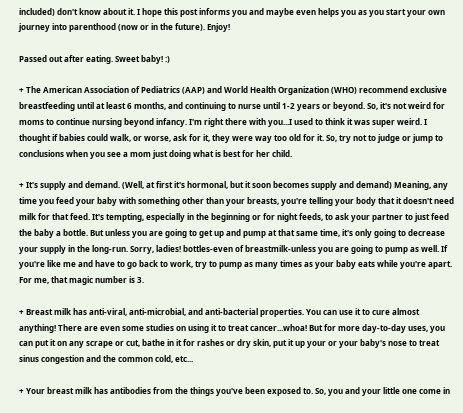included) don't know about it. I hope this post informs you and maybe even helps you as you start your own journey into parenthood (now or in the future). Enjoy!

Passed out after eating. Sweet baby! :)

+ The American Association of Pediatrics (AAP) and World Health Organization (WHO) recommend exclusive breastfeeding until at least 6 months, and continuing to nurse until 1-2 years or beyond. So, it's not weird for moms to continue nursing beyond infancy. I'm right there with you...I used to think it was super weird. I thought if babies could walk, or worse, ask for it, they were way too old for it. So, try not to judge or jump to conclusions when you see a mom just doing what is best for her child.

+ It's supply and demand. (Well, at first it's hormonal, but it soon becomes supply and demand) Meaning, any time you feed your baby with something other than your breasts, you're telling your body that it doesn't need milk for that feed. It's tempting, especially in the beginning or for night feeds, to ask your partner to just feed the baby a bottle. But unless you are going to get up and pump at that same time, it's only going to decrease your supply in the long-run. Sorry, ladies! bottles-even of breastmilk-unless you are going to pump as well. If you're like me and have to go back to work, try to pump as many times as your baby eats while you're apart. For me, that magic number is 3.

+ Breast milk has anti-viral, anti-microbial, and anti-bacterial properties. You can use it to cure almost anything! There are even some studies on using it to treat cancer...whoa! But for more day-to-day uses, you can put it on any scrape or cut, bathe in it for rashes or dry skin, put it up your or your baby's nose to treat sinus congestion and the common cold, etc...

+ Your breast milk has antibodies from the things you've been exposed to. So, you and your little one come in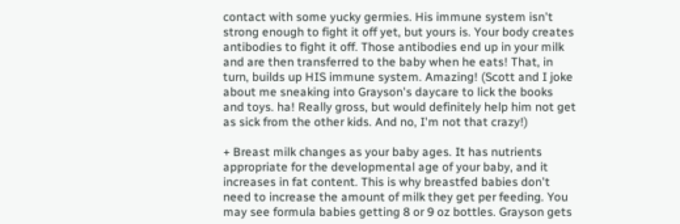contact with some yucky germies. His immune system isn't strong enough to fight it off yet, but yours is. Your body creates antibodies to fight it off. Those antibodies end up in your milk and are then transferred to the baby when he eats! That, in turn, builds up HIS immune system. Amazing! (Scott and I joke about me sneaking into Grayson's daycare to lick the books and toys. ha! Really gross, but would definitely help him not get as sick from the other kids. And no, I'm not that crazy!)

+ Breast milk changes as your baby ages. It has nutrients appropriate for the developmental age of your baby, and it increases in fat content. This is why breastfed babies don't need to increase the amount of milk they get per feeding. You may see formula babies getting 8 or 9 oz bottles. Grayson gets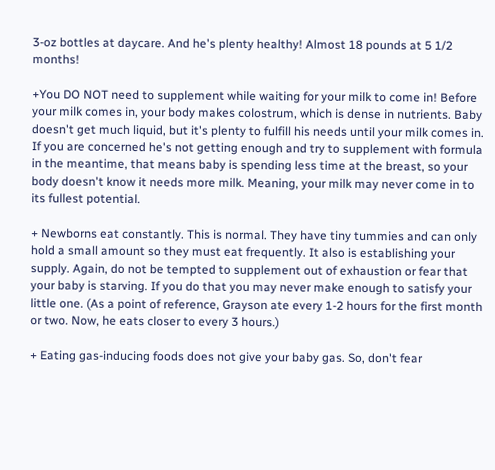3-oz bottles at daycare. And he's plenty healthy! Almost 18 pounds at 5 1/2 months!

+You DO NOT need to supplement while waiting for your milk to come in! Before your milk comes in, your body makes colostrum, which is dense in nutrients. Baby doesn't get much liquid, but it's plenty to fulfill his needs until your milk comes in. If you are concerned he's not getting enough and try to supplement with formula in the meantime, that means baby is spending less time at the breast, so your body doesn't know it needs more milk. Meaning, your milk may never come in to its fullest potential.

+ Newborns eat constantly. This is normal. They have tiny tummies and can only hold a small amount so they must eat frequently. It also is establishing your supply. Again, do not be tempted to supplement out of exhaustion or fear that your baby is starving. If you do that you may never make enough to satisfy your little one. (As a point of reference, Grayson ate every 1-2 hours for the first month or two. Now, he eats closer to every 3 hours.)

+ Eating gas-inducing foods does not give your baby gas. So, don't fear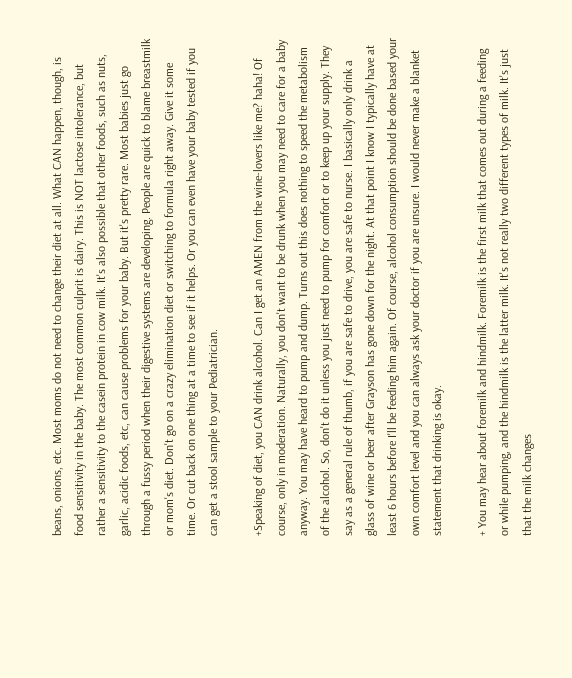beans, onions, etc. Most moms do not need to change their diet at all. What CAN happen, though, is food sensitivity in the baby. The most common culprit is dairy. This is NOT lactose intolerance, but rather a sensitivity to the casein protein in cow milk. It's also possible that other foods, such as nuts, garlic, acidic foods, etc, can cause problems for your baby. But it's pretty rare. Most babies just go through a fussy period when their digestive systems are developing. People are quick to blame breastmilk or mom's diet. Don't go on a crazy elimination diet or switching to formula right away. Give it some time. Or cut back on one thing at a time to see if it helps. Or you can even have your baby tested if you can get a stool sample to your Pediatrician.

+Speaking of diet, you CAN drink alcohol. Can I get an AMEN from the wine-lovers like me? haha! Of course, only in moderation. Naturally, you don't want to be drunk when you may need to care for a baby anyway. You may have heard to pump and dump. Turns out this does nothing to speed the metabolism of the alcohol. So, don't do it unless you just need to pump for comfort or to keep up your supply. They say as a general rule of thumb, if you are safe to drive, you are safe to nurse. I basically only drink a glass of wine or beer after Grayson has gone down for the night. At that point I know I typically have at least 6 hours before I'll be feeding him again. Of course, alcohol consumption should be done based your own comfort level and you can always ask your doctor if you are unsure. I would never make a blanket statement that drinking is okay.

+ You may hear about foremilk and hindmilk. Foremilk is the first milk that comes out during a feeding or while pumping, and the hindmilk is the latter milk. It's not really two different types of milk. It's just that the milk changes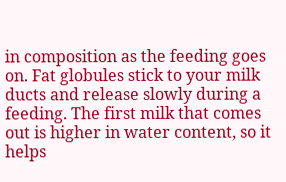in composition as the feeding goes on. Fat globules stick to your milk ducts and release slowly during a feeding. The first milk that comes out is higher in water content, so it helps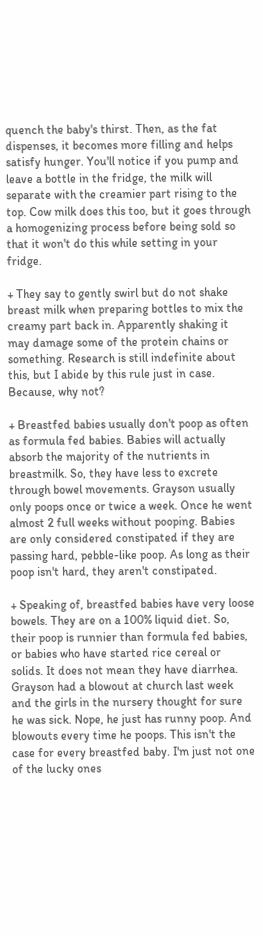quench the baby's thirst. Then, as the fat dispenses, it becomes more filling and helps satisfy hunger. You'll notice if you pump and leave a bottle in the fridge, the milk will separate with the creamier part rising to the top. Cow milk does this too, but it goes through a homogenizing process before being sold so that it won't do this while setting in your fridge.

+ They say to gently swirl but do not shake breast milk when preparing bottles to mix the creamy part back in. Apparently shaking it may damage some of the protein chains or something. Research is still indefinite about this, but I abide by this rule just in case. Because, why not?

+ Breastfed babies usually don't poop as often as formula fed babies. Babies will actually absorb the majority of the nutrients in breastmilk. So, they have less to excrete through bowel movements. Grayson usually only poops once or twice a week. Once he went almost 2 full weeks without pooping. Babies are only considered constipated if they are passing hard, pebble-like poop. As long as their poop isn't hard, they aren't constipated.

+ Speaking of, breastfed babies have very loose bowels. They are on a 100% liquid diet. So, their poop is runnier than formula fed babies, or babies who have started rice cereal or solids. It does not mean they have diarrhea. Grayson had a blowout at church last week and the girls in the nursery thought for sure he was sick. Nope, he just has runny poop. And blowouts every time he poops. This isn't the case for every breastfed baby. I'm just not one of the lucky ones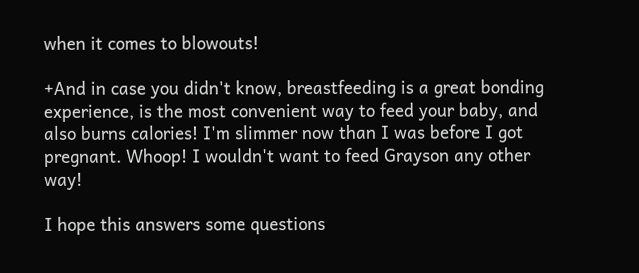when it comes to blowouts!

+And in case you didn't know, breastfeeding is a great bonding experience, is the most convenient way to feed your baby, and also burns calories! I'm slimmer now than I was before I got pregnant. Whoop! I wouldn't want to feed Grayson any other way!

I hope this answers some questions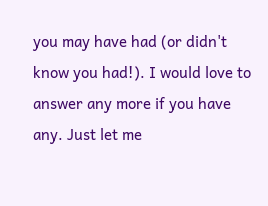you may have had (or didn't know you had!). I would love to answer any more if you have any. Just let me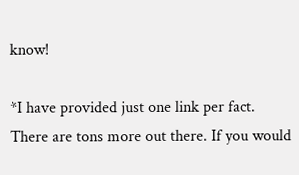know!

*I have provided just one link per fact. There are tons more out there. If you would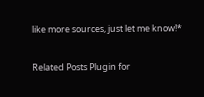like more sources, just let me know!*

Related Posts Plugin for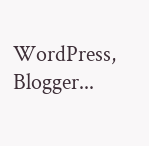WordPress, Blogger...